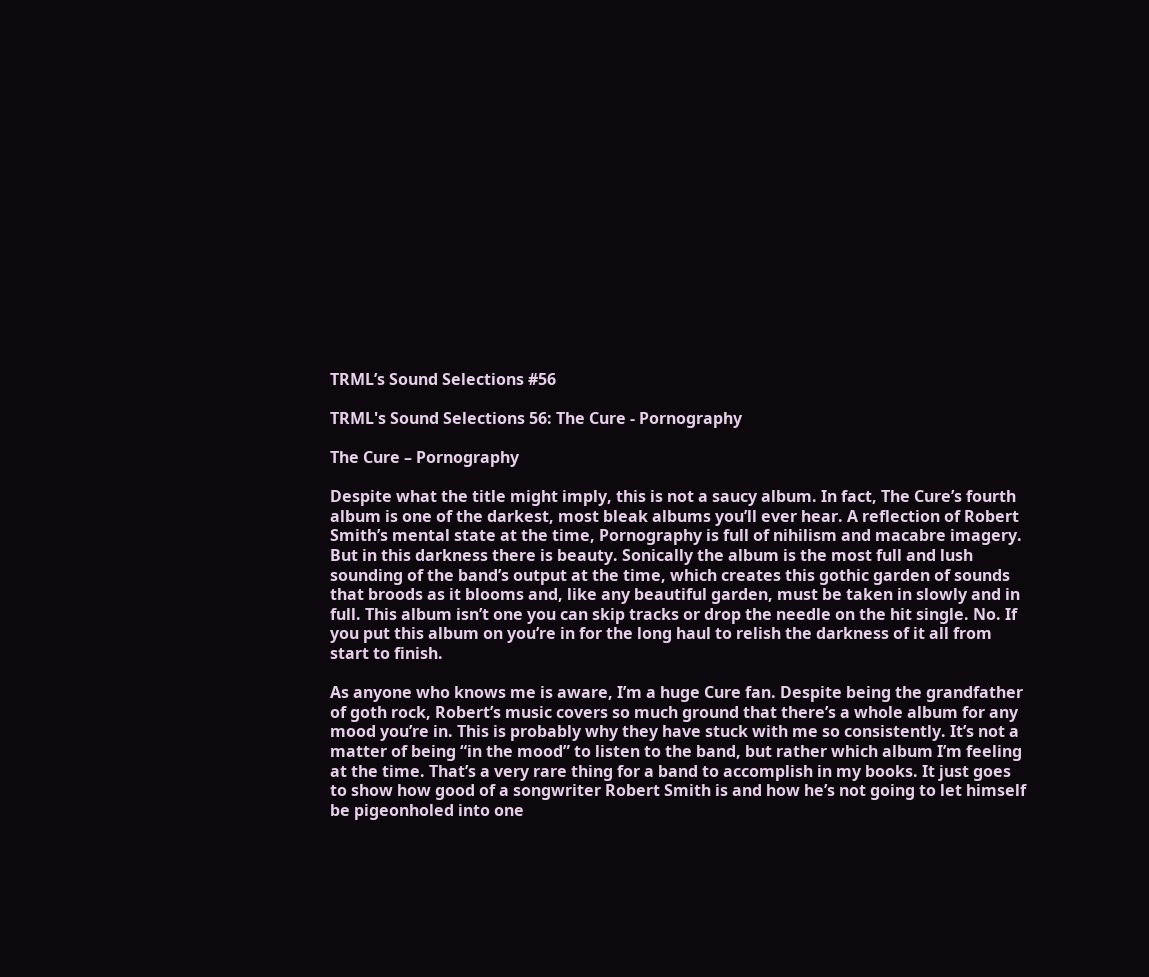TRML’s Sound Selections #56

TRML's Sound Selections 56: The Cure - Pornography

The Cure – Pornography

Despite what the title might imply, this is not a saucy album. In fact, The Cure’s fourth album is one of the darkest, most bleak albums you’ll ever hear. A reflection of Robert Smith’s mental state at the time, Pornography is full of nihilism and macabre imagery. But in this darkness there is beauty. Sonically the album is the most full and lush sounding of the band’s output at the time, which creates this gothic garden of sounds that broods as it blooms and, like any beautiful garden, must be taken in slowly and in full. This album isn’t one you can skip tracks or drop the needle on the hit single. No. If you put this album on you’re in for the long haul to relish the darkness of it all from start to finish.

As anyone who knows me is aware, I’m a huge Cure fan. Despite being the grandfather of goth rock, Robert’s music covers so much ground that there’s a whole album for any mood you’re in. This is probably why they have stuck with me so consistently. It’s not a matter of being “in the mood” to listen to the band, but rather which album I’m feeling at the time. That’s a very rare thing for a band to accomplish in my books. It just goes to show how good of a songwriter Robert Smith is and how he’s not going to let himself be pigeonholed into one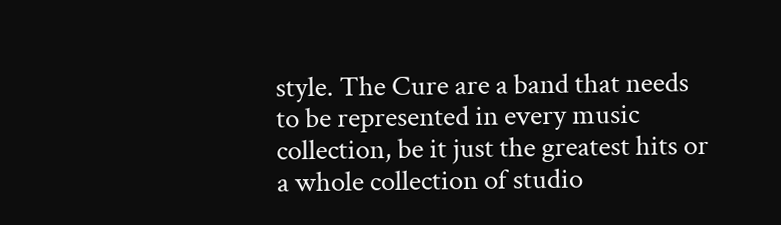style. The Cure are a band that needs to be represented in every music collection, be it just the greatest hits or a whole collection of studio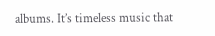albums. It’s timeless music that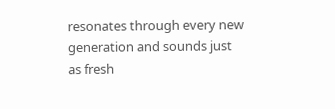resonates through every new generation and sounds just as fresh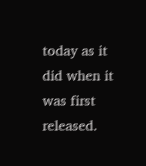today as it did when it was first released.